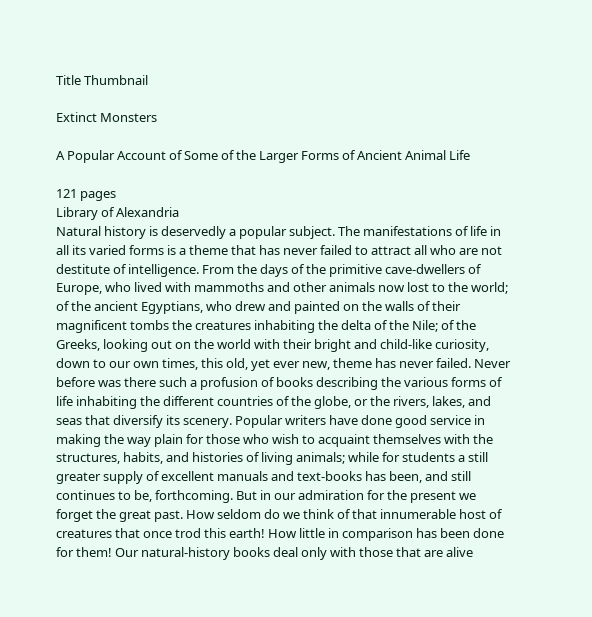Title Thumbnail

Extinct Monsters

A Popular Account of Some of the Larger Forms of Ancient Animal Life

121 pages
Library of Alexandria
Natural history is deservedly a popular subject. The manifestations of life in all its varied forms is a theme that has never failed to attract all who are not destitute of intelligence. From the days of the primitive cave-dwellers of Europe, who lived with mammoths and other animals now lost to the world; of the ancient Egyptians, who drew and painted on the walls of their magnificent tombs the creatures inhabiting the delta of the Nile; of the Greeks, looking out on the world with their bright and child-like curiosity, down to our own times, this old, yet ever new, theme has never failed. Never before was there such a profusion of books describing the various forms of life inhabiting the different countries of the globe, or the rivers, lakes, and seas that diversify its scenery. Popular writers have done good service in making the way plain for those who wish to acquaint themselves with the structures, habits, and histories of living animals; while for students a still greater supply of excellent manuals and text-books has been, and still continues to be, forthcoming. But in our admiration for the present we forget the great past. How seldom do we think of that innumerable host of creatures that once trod this earth! How little in comparison has been done for them! Our natural-history books deal only with those that are alive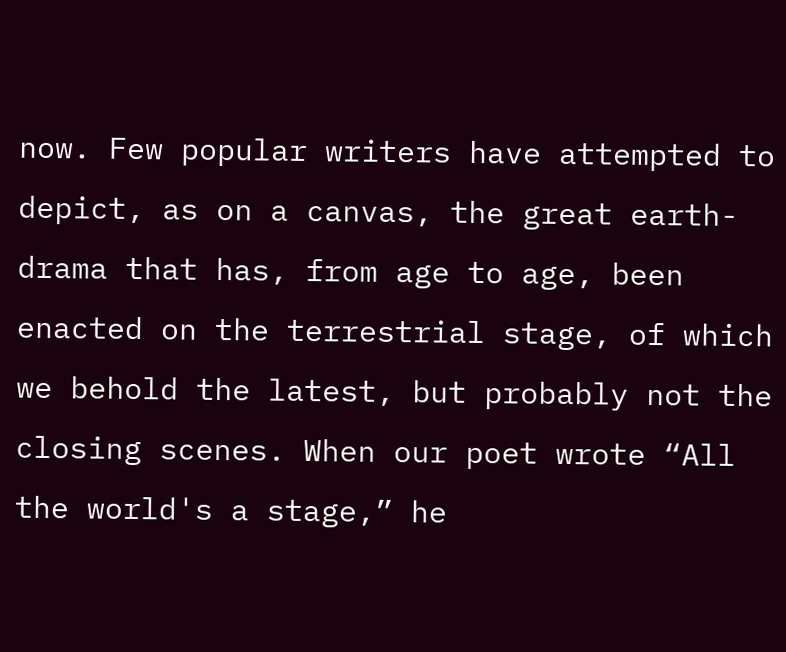now. Few popular writers have attempted to depict, as on a canvas, the great earth-drama that has, from age to age, been enacted on the terrestrial stage, of which we behold the latest, but probably not the closing scenes. When our poet wrote “All the world's a stage,” he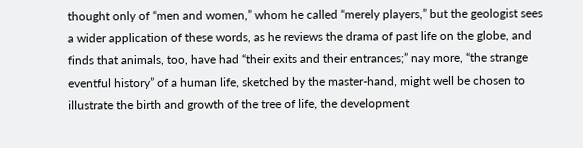thought only of “men and women,” whom he called “merely players,” but the geologist sees a wider application of these words, as he reviews the drama of past life on the globe, and finds that animals, too, have had “their exits and their entrances;” nay more, “the strange eventful history” of a human life, sketched by the master-hand, might well be chosen to illustrate the birth and growth of the tree of life, the development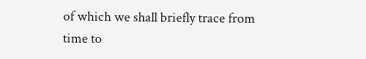of which we shall briefly trace from time to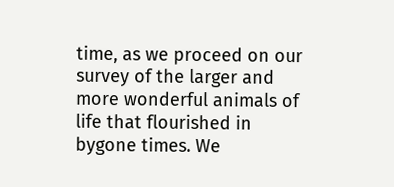time, as we proceed on our survey of the larger and more wonderful animals of life that flourished in bygone times. We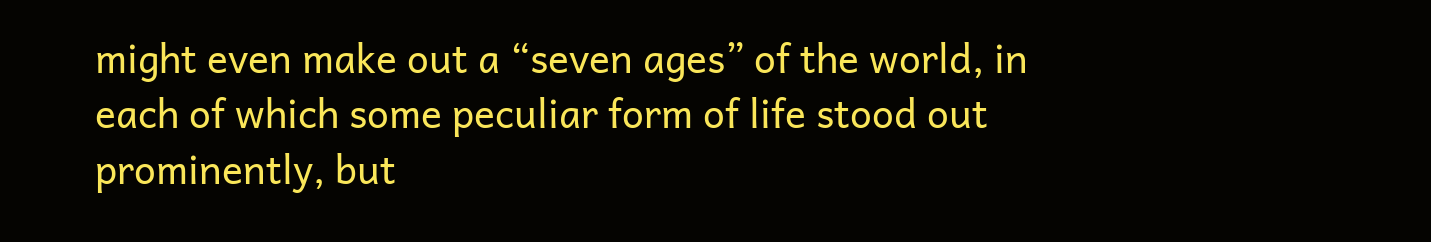might even make out a “seven ages” of the world, in each of which some peculiar form of life stood out prominently, but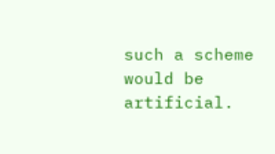such a scheme would be artificial.